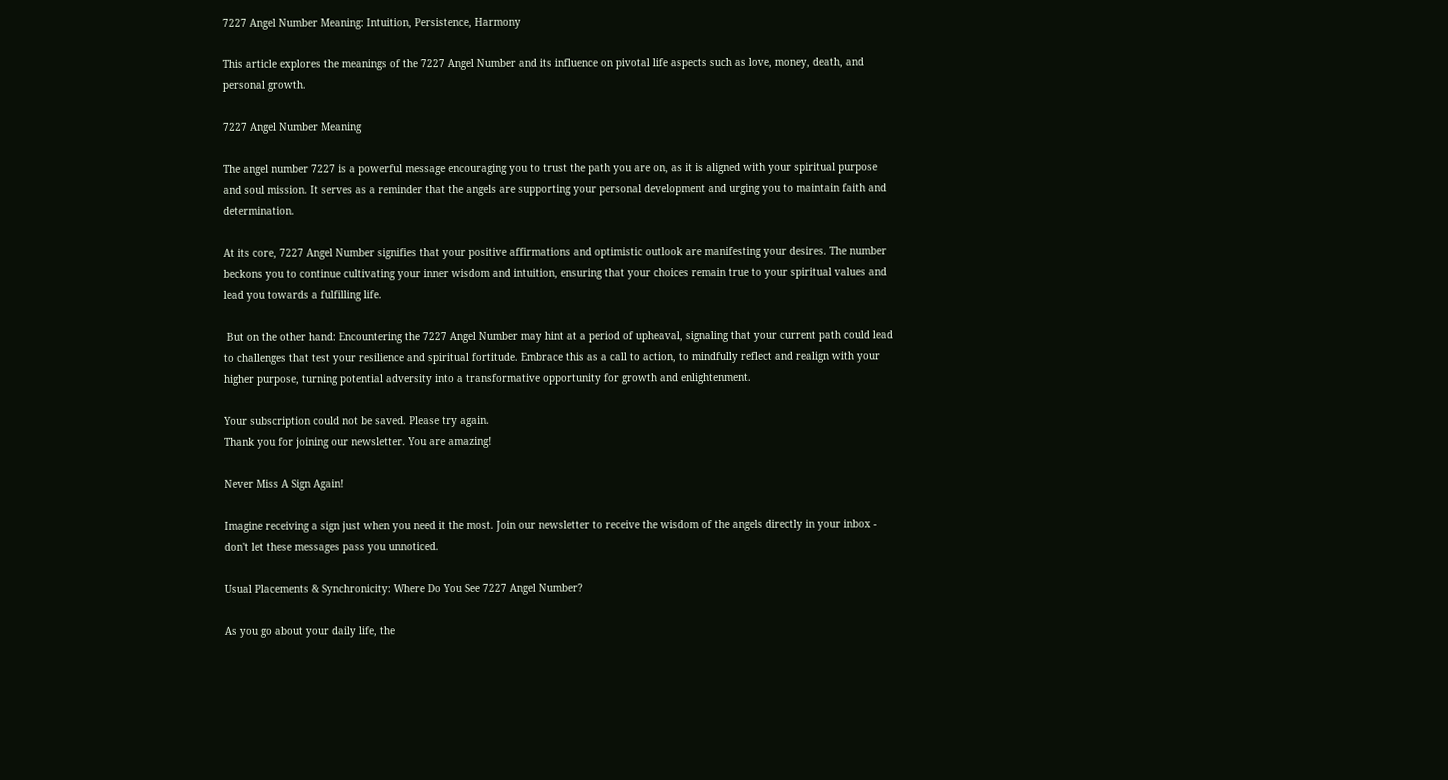7227 Angel Number Meaning: Intuition, Persistence, Harmony

This article explores the meanings of the 7227 Angel Number and its influence on pivotal life aspects such as love, money, death, and personal growth.

7227 Angel Number Meaning

The angel number 7227 is a powerful message encouraging you to trust the path you are on, as it is aligned with your spiritual purpose and soul mission. It serves as a reminder that the angels are supporting your personal development and urging you to maintain faith and determination.

At its core, 7227 Angel Number signifies that your positive affirmations and optimistic outlook are manifesting your desires. The number beckons you to continue cultivating your inner wisdom and intuition, ensuring that your choices remain true to your spiritual values and lead you towards a fulfilling life.

 But on the other hand: Encountering the 7227 Angel Number may hint at a period of upheaval, signaling that your current path could lead to challenges that test your resilience and spiritual fortitude. Embrace this as a call to action, to mindfully reflect and realign with your higher purpose, turning potential adversity into a transformative opportunity for growth and enlightenment.

Your subscription could not be saved. Please try again.
Thank you for joining our newsletter. You are amazing!

Never Miss A Sign Again!

Imagine receiving a sign just when you need it the most. Join our newsletter to receive the wisdom of the angels directly in your inbox - don't let these messages pass you unnoticed.

Usual Placements & Synchronicity: Where Do You See 7227 Angel Number?

As you go about your daily life, the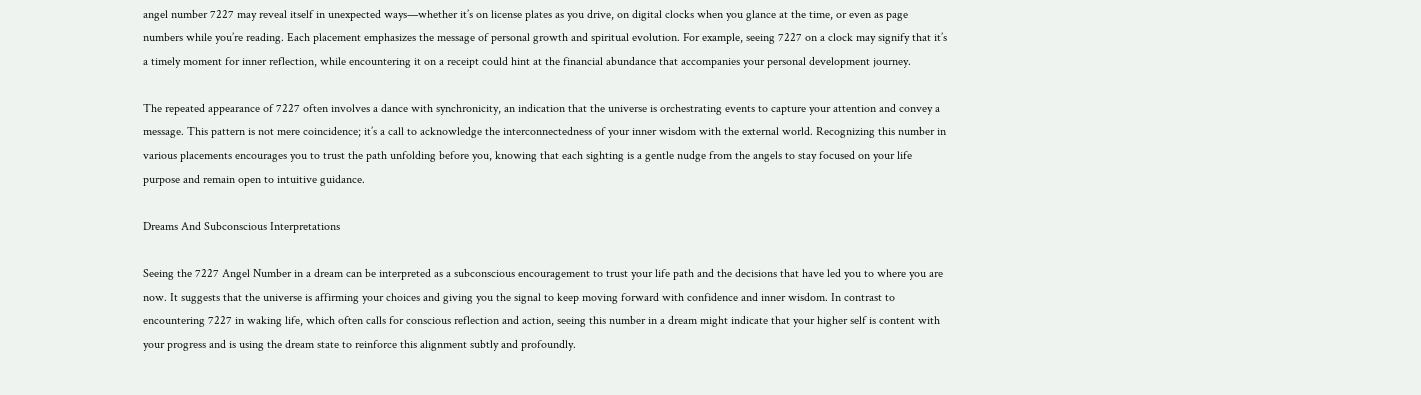angel number 7227 may reveal itself in unexpected ways—whether it’s on license plates as you drive, on digital clocks when you glance at the time, or even as page numbers while you’re reading. Each placement emphasizes the message of personal growth and spiritual evolution. For example, seeing 7227 on a clock may signify that it’s a timely moment for inner reflection, while encountering it on a receipt could hint at the financial abundance that accompanies your personal development journey.

The repeated appearance of 7227 often involves a dance with synchronicity, an indication that the universe is orchestrating events to capture your attention and convey a message. This pattern is not mere coincidence; it’s a call to acknowledge the interconnectedness of your inner wisdom with the external world. Recognizing this number in various placements encourages you to trust the path unfolding before you, knowing that each sighting is a gentle nudge from the angels to stay focused on your life purpose and remain open to intuitive guidance.

Dreams And Subconscious Interpretations

Seeing the 7227 Angel Number in a dream can be interpreted as a subconscious encouragement to trust your life path and the decisions that have led you to where you are now. It suggests that the universe is affirming your choices and giving you the signal to keep moving forward with confidence and inner wisdom. In contrast to encountering 7227 in waking life, which often calls for conscious reflection and action, seeing this number in a dream might indicate that your higher self is content with your progress and is using the dream state to reinforce this alignment subtly and profoundly.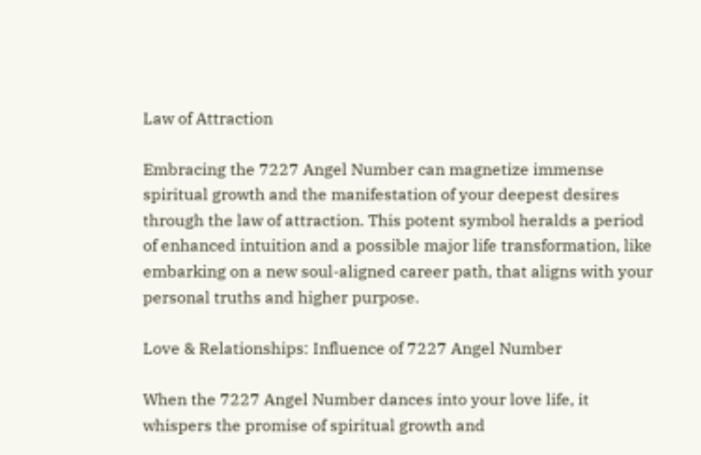Law of Attraction

Embracing the 7227 Angel Number can magnetize immense spiritual growth and the manifestation of your deepest desires through the law of attraction. This potent symbol heralds a period of enhanced intuition and a possible major life transformation, like embarking on a new soul-aligned career path, that aligns with your personal truths and higher purpose.

Love & Relationships: Influence of 7227 Angel Number

When the 7227 Angel Number dances into your love life, it whispers the promise of spiritual growth and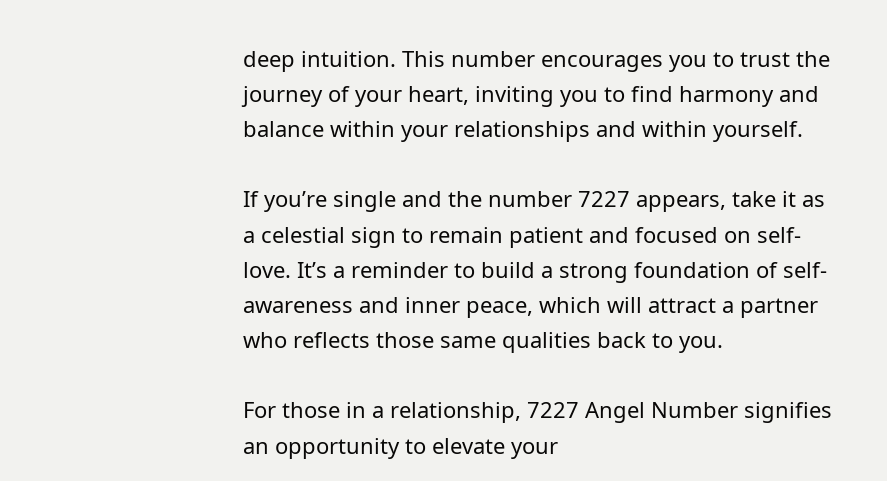deep intuition. This number encourages you to trust the journey of your heart, inviting you to find harmony and balance within your relationships and within yourself.

If you’re single and the number 7227 appears, take it as a celestial sign to remain patient and focused on self-love. It’s a reminder to build a strong foundation of self-awareness and inner peace, which will attract a partner who reflects those same qualities back to you.

For those in a relationship, 7227 Angel Number signifies an opportunity to elevate your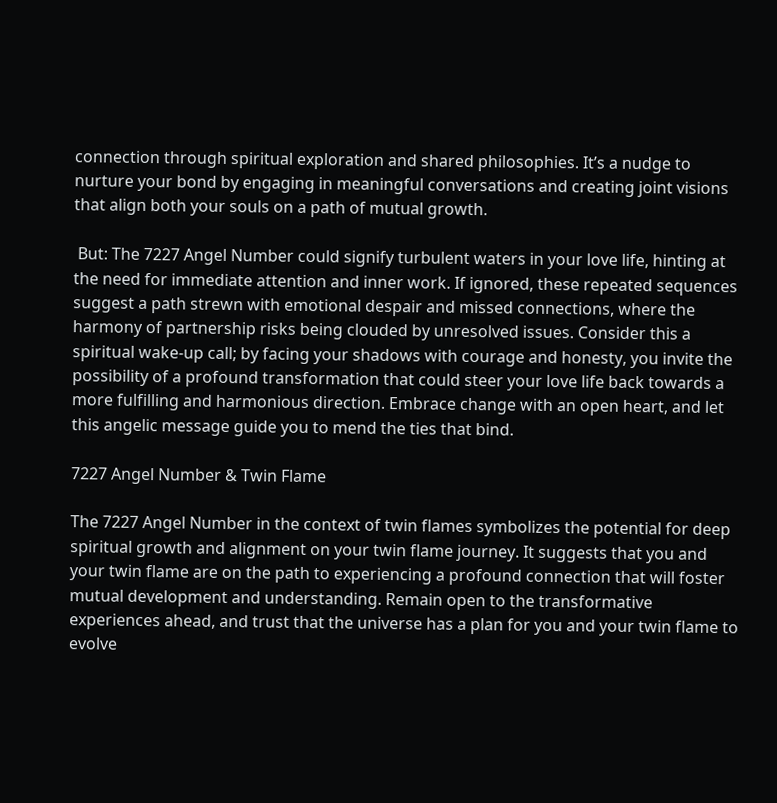connection through spiritual exploration and shared philosophies. It’s a nudge to nurture your bond by engaging in meaningful conversations and creating joint visions that align both your souls on a path of mutual growth.

 But: The 7227 Angel Number could signify turbulent waters in your love life, hinting at the need for immediate attention and inner work. If ignored, these repeated sequences suggest a path strewn with emotional despair and missed connections, where the harmony of partnership risks being clouded by unresolved issues. Consider this a spiritual wake-up call; by facing your shadows with courage and honesty, you invite the possibility of a profound transformation that could steer your love life back towards a more fulfilling and harmonious direction. Embrace change with an open heart, and let this angelic message guide you to mend the ties that bind.

7227 Angel Number & Twin Flame

The 7227 Angel Number in the context of twin flames symbolizes the potential for deep spiritual growth and alignment on your twin flame journey. It suggests that you and your twin flame are on the path to experiencing a profound connection that will foster mutual development and understanding. Remain open to the transformative experiences ahead, and trust that the universe has a plan for you and your twin flame to evolve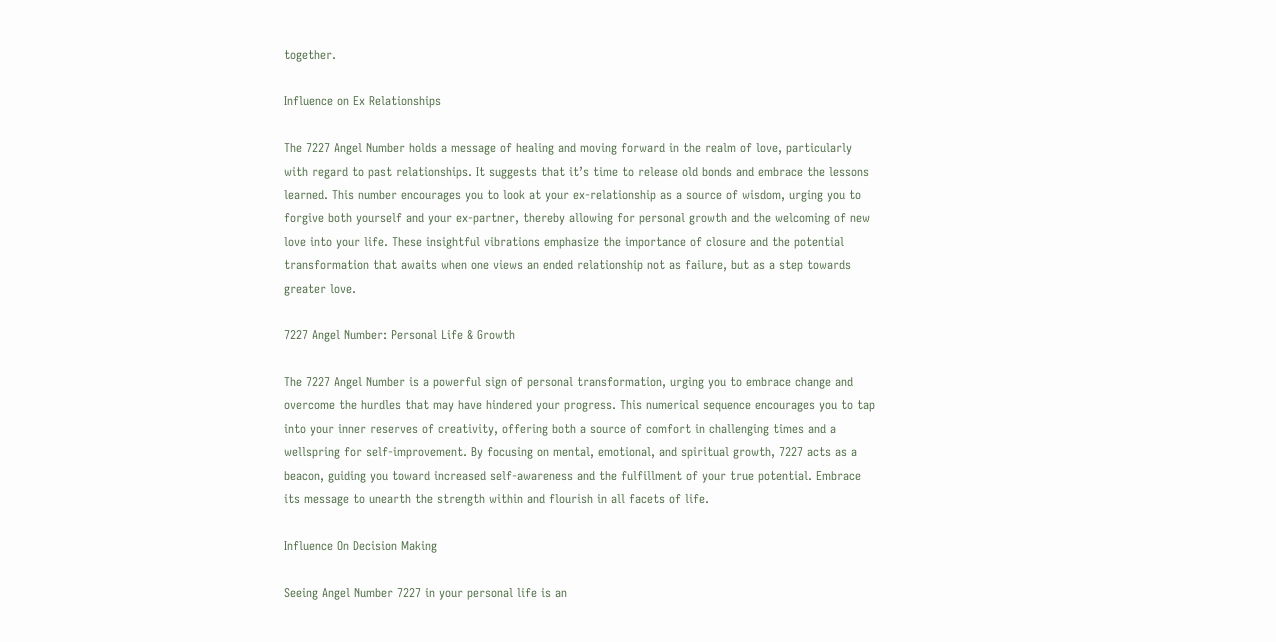together.

Influence on Ex Relationships

The 7227 Angel Number holds a message of healing and moving forward in the realm of love, particularly with regard to past relationships. It suggests that it’s time to release old bonds and embrace the lessons learned. This number encourages you to look at your ex-relationship as a source of wisdom, urging you to forgive both yourself and your ex-partner, thereby allowing for personal growth and the welcoming of new love into your life. These insightful vibrations emphasize the importance of closure and the potential transformation that awaits when one views an ended relationship not as failure, but as a step towards greater love.

7227 Angel Number: Personal Life & Growth

The 7227 Angel Number is a powerful sign of personal transformation, urging you to embrace change and overcome the hurdles that may have hindered your progress. This numerical sequence encourages you to tap into your inner reserves of creativity, offering both a source of comfort in challenging times and a wellspring for self-improvement. By focusing on mental, emotional, and spiritual growth, 7227 acts as a beacon, guiding you toward increased self-awareness and the fulfillment of your true potential. Embrace its message to unearth the strength within and flourish in all facets of life.

Influence On Decision Making

Seeing Angel Number 7227 in your personal life is an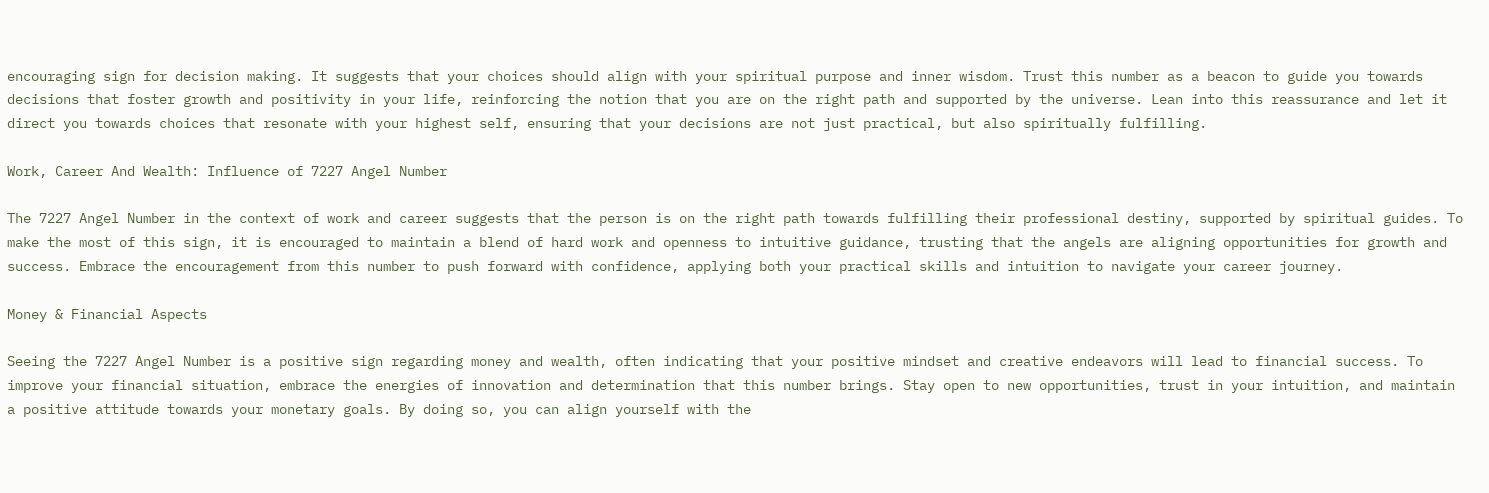encouraging sign for decision making. It suggests that your choices should align with your spiritual purpose and inner wisdom. Trust this number as a beacon to guide you towards decisions that foster growth and positivity in your life, reinforcing the notion that you are on the right path and supported by the universe. Lean into this reassurance and let it direct you towards choices that resonate with your highest self, ensuring that your decisions are not just practical, but also spiritually fulfilling.

Work, Career And Wealth: Influence of 7227 Angel Number

The 7227 Angel Number in the context of work and career suggests that the person is on the right path towards fulfilling their professional destiny, supported by spiritual guides. To make the most of this sign, it is encouraged to maintain a blend of hard work and openness to intuitive guidance, trusting that the angels are aligning opportunities for growth and success. Embrace the encouragement from this number to push forward with confidence, applying both your practical skills and intuition to navigate your career journey.

Money & Financial Aspects

Seeing the 7227 Angel Number is a positive sign regarding money and wealth, often indicating that your positive mindset and creative endeavors will lead to financial success. To improve your financial situation, embrace the energies of innovation and determination that this number brings. Stay open to new opportunities, trust in your intuition, and maintain a positive attitude towards your monetary goals. By doing so, you can align yourself with the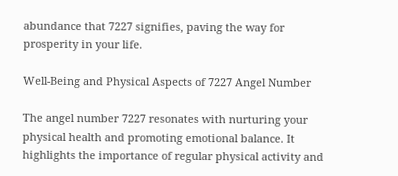abundance that 7227 signifies, paving the way for prosperity in your life.

Well-Being and Physical Aspects of 7227 Angel Number

The angel number 7227 resonates with nurturing your physical health and promoting emotional balance. It highlights the importance of regular physical activity and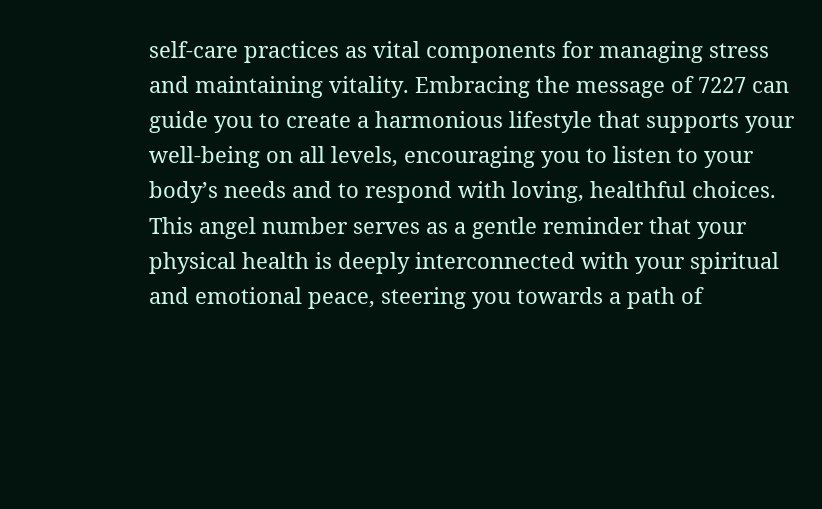self-care practices as vital components for managing stress and maintaining vitality. Embracing the message of 7227 can guide you to create a harmonious lifestyle that supports your well-being on all levels, encouraging you to listen to your body’s needs and to respond with loving, healthful choices. This angel number serves as a gentle reminder that your physical health is deeply interconnected with your spiritual and emotional peace, steering you towards a path of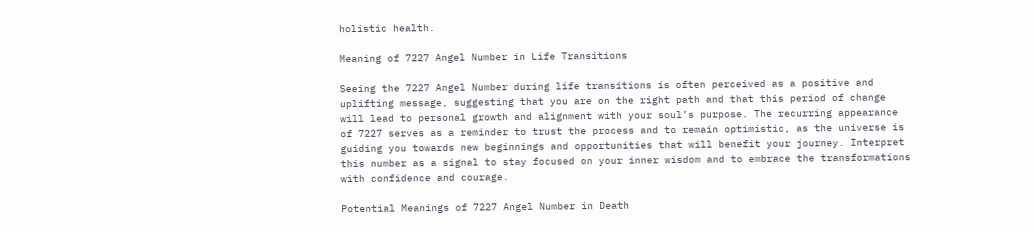holistic health.

Meaning of 7227 Angel Number in Life Transitions

Seeing the 7227 Angel Number during life transitions is often perceived as a positive and uplifting message, suggesting that you are on the right path and that this period of change will lead to personal growth and alignment with your soul’s purpose. The recurring appearance of 7227 serves as a reminder to trust the process and to remain optimistic, as the universe is guiding you towards new beginnings and opportunities that will benefit your journey. Interpret this number as a signal to stay focused on your inner wisdom and to embrace the transformations with confidence and courage.

Potential Meanings of 7227 Angel Number in Death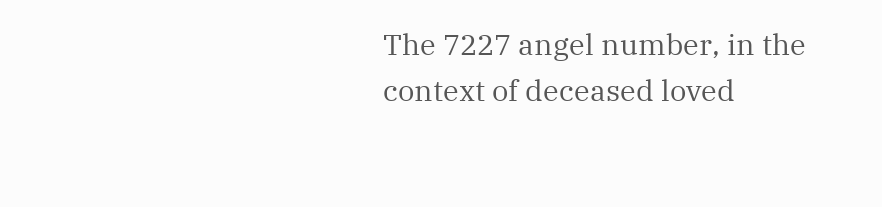The 7227 angel number, in the context of deceased loved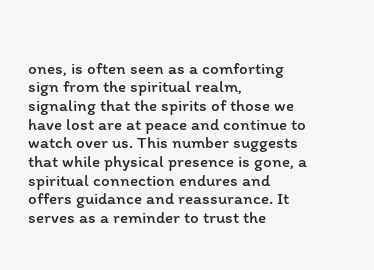ones, is often seen as a comforting sign from the spiritual realm, signaling that the spirits of those we have lost are at peace and continue to watch over us. This number suggests that while physical presence is gone, a spiritual connection endures and offers guidance and reassurance. It serves as a reminder to trust the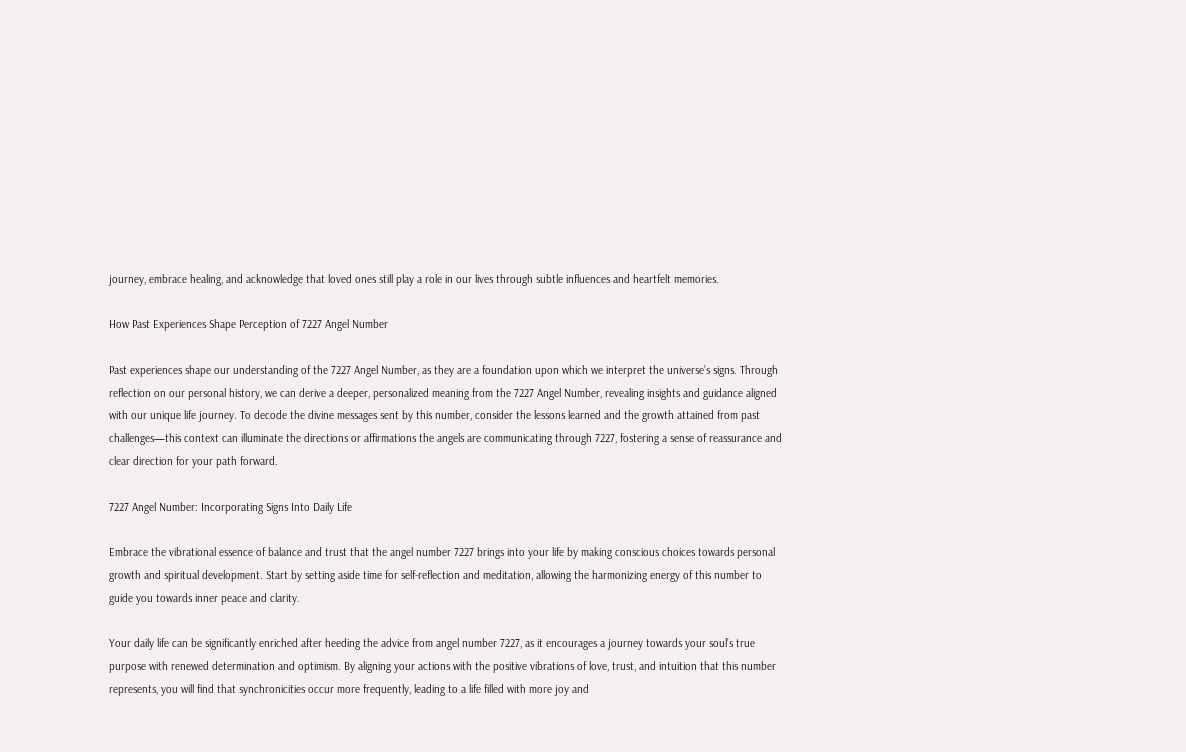journey, embrace healing, and acknowledge that loved ones still play a role in our lives through subtle influences and heartfelt memories.

How Past Experiences Shape Perception of 7227 Angel Number

Past experiences shape our understanding of the 7227 Angel Number, as they are a foundation upon which we interpret the universe’s signs. Through reflection on our personal history, we can derive a deeper, personalized meaning from the 7227 Angel Number, revealing insights and guidance aligned with our unique life journey. To decode the divine messages sent by this number, consider the lessons learned and the growth attained from past challenges—this context can illuminate the directions or affirmations the angels are communicating through 7227, fostering a sense of reassurance and clear direction for your path forward.

7227 Angel Number: Incorporating Signs Into Daily Life

Embrace the vibrational essence of balance and trust that the angel number 7227 brings into your life by making conscious choices towards personal growth and spiritual development. Start by setting aside time for self-reflection and meditation, allowing the harmonizing energy of this number to guide you towards inner peace and clarity.

Your daily life can be significantly enriched after heeding the advice from angel number 7227, as it encourages a journey towards your soul’s true purpose with renewed determination and optimism. By aligning your actions with the positive vibrations of love, trust, and intuition that this number represents, you will find that synchronicities occur more frequently, leading to a life filled with more joy and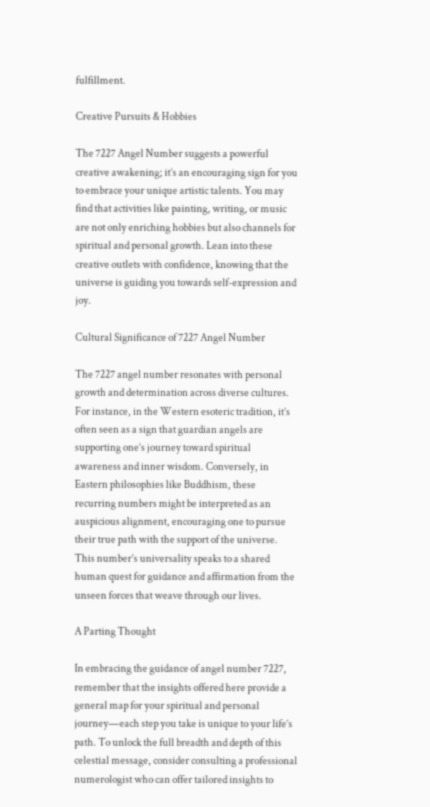fulfillment.

Creative Pursuits & Hobbies

The 7227 Angel Number suggests a powerful creative awakening; it’s an encouraging sign for you to embrace your unique artistic talents. You may find that activities like painting, writing, or music are not only enriching hobbies but also channels for spiritual and personal growth. Lean into these creative outlets with confidence, knowing that the universe is guiding you towards self-expression and joy.

Cultural Significance of 7227 Angel Number

The 7227 angel number resonates with personal growth and determination across diverse cultures. For instance, in the Western esoteric tradition, it’s often seen as a sign that guardian angels are supporting one’s journey toward spiritual awareness and inner wisdom. Conversely, in Eastern philosophies like Buddhism, these recurring numbers might be interpreted as an auspicious alignment, encouraging one to pursue their true path with the support of the universe. This number’s universality speaks to a shared human quest for guidance and affirmation from the unseen forces that weave through our lives.

A Parting Thought

In embracing the guidance of angel number 7227, remember that the insights offered here provide a general map for your spiritual and personal journey—each step you take is unique to your life’s path. To unlock the full breadth and depth of this celestial message, consider consulting a professional numerologist who can offer tailored insights to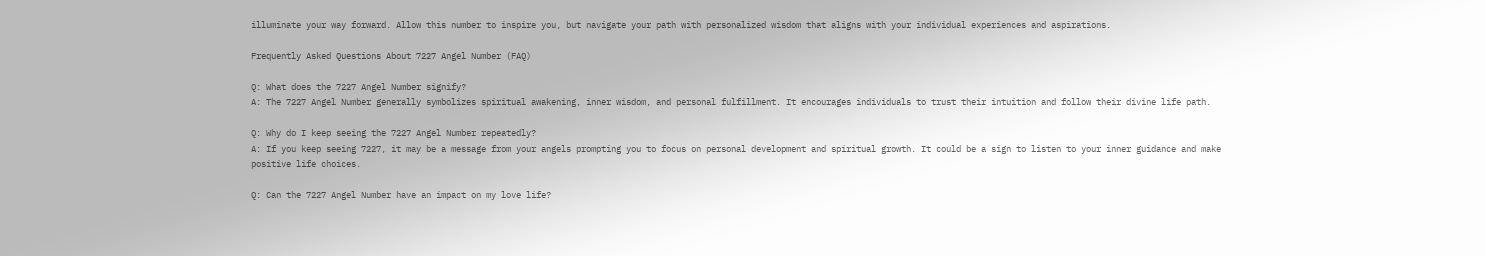illuminate your way forward. Allow this number to inspire you, but navigate your path with personalized wisdom that aligns with your individual experiences and aspirations.

Frequently Asked Questions About 7227 Angel Number (FAQ)

Q: What does the 7227 Angel Number signify?
A: The 7227 Angel Number generally symbolizes spiritual awakening, inner wisdom, and personal fulfillment. It encourages individuals to trust their intuition and follow their divine life path.

Q: Why do I keep seeing the 7227 Angel Number repeatedly?
A: If you keep seeing 7227, it may be a message from your angels prompting you to focus on personal development and spiritual growth. It could be a sign to listen to your inner guidance and make positive life choices.

Q: Can the 7227 Angel Number have an impact on my love life?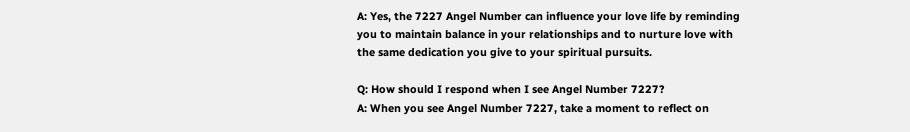A: Yes, the 7227 Angel Number can influence your love life by reminding you to maintain balance in your relationships and to nurture love with the same dedication you give to your spiritual pursuits.

Q: How should I respond when I see Angel Number 7227?
A: When you see Angel Number 7227, take a moment to reflect on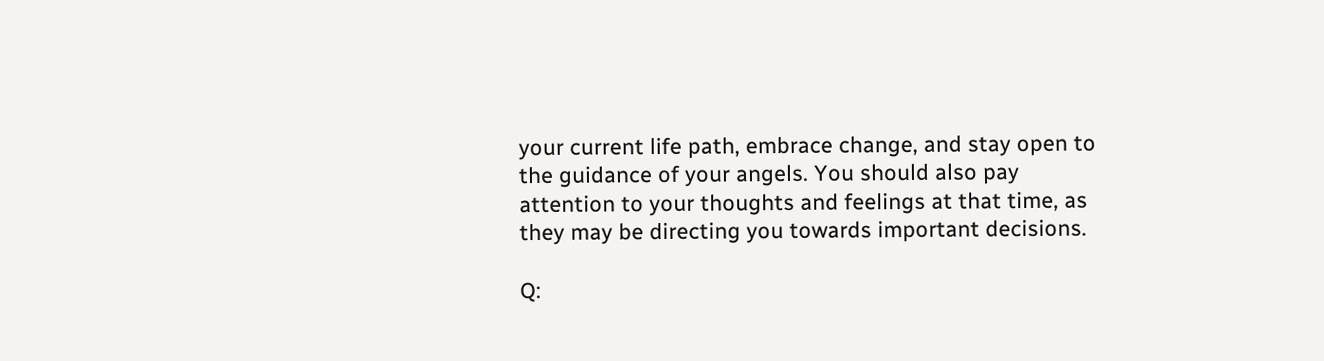your current life path, embrace change, and stay open to the guidance of your angels. You should also pay attention to your thoughts and feelings at that time, as they may be directing you towards important decisions.

Q: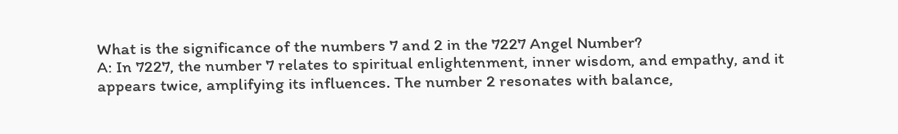What is the significance of the numbers 7 and 2 in the 7227 Angel Number?
A: In 7227, the number 7 relates to spiritual enlightenment, inner wisdom, and empathy, and it appears twice, amplifying its influences. The number 2 resonates with balance,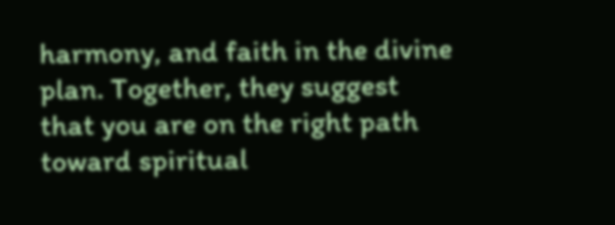harmony, and faith in the divine plan. Together, they suggest that you are on the right path toward spiritual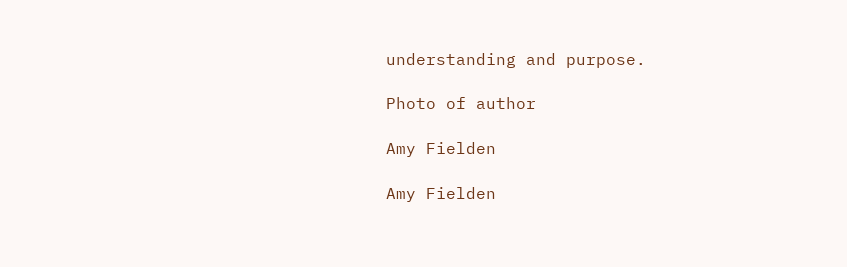understanding and purpose.

Photo of author

Amy Fielden

Amy Fielden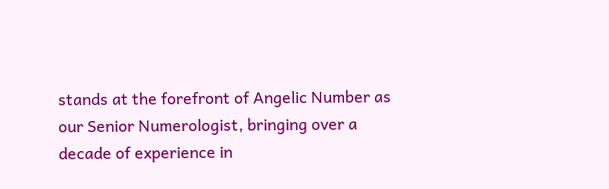stands at the forefront of Angelic Number as our Senior Numerologist, bringing over a decade of experience in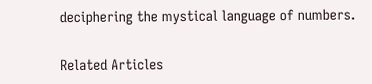deciphering the mystical language of numbers.

Related Articles